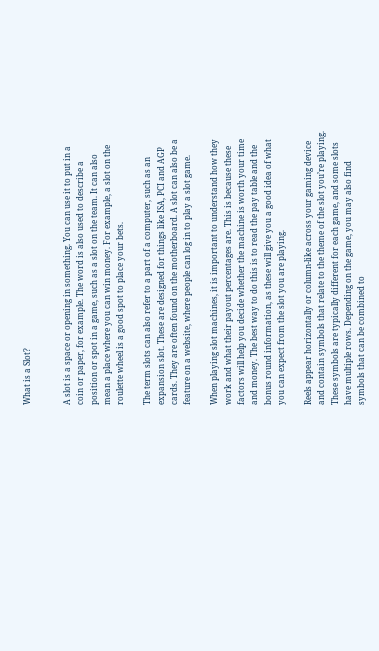What is a Slot?


A slot is a space or opening in something. You can use it to put in a coin or paper, for example. The word is also used to describe a position or spot in a game, such as a slot on the team. It can also mean a place where you can win money. For example, a slot on the roulette wheel is a good spot to place your bets.

The term slots can also refer to a part of a computer, such as an expansion slot. These are designed for things like ISA, PCI and AGP cards. They are often found on the motherboard. A slot can also be a feature on a website, where people can log in to play a slot game.

When playing slot machines, it is important to understand how they work and what their payout percentages are. This is because these factors will help you decide whether the machine is worth your time and money. The best way to do this is to read the pay table and the bonus round information, as these will give you a good idea of what you can expect from the slot you are playing.

Reels appear horizontally or column-like across your gaming device and contain symbols that relate to the theme of the slot you’re playing. These symbols are typically different for each game, and some slots have multiple rows. Depending on the game, you may also find symbols that can be combined to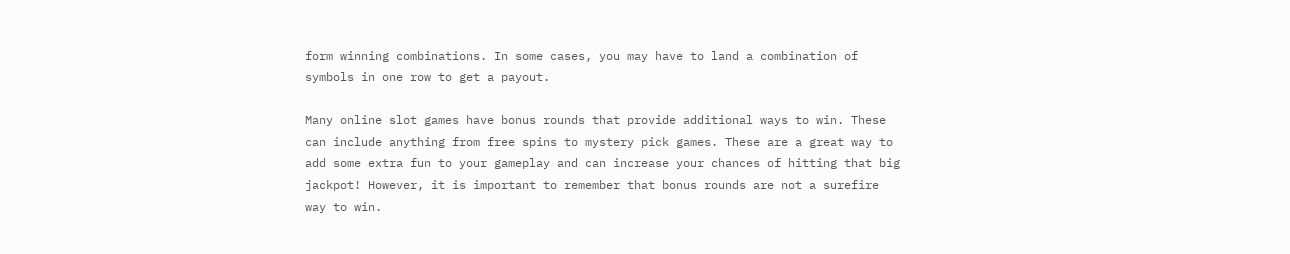form winning combinations. In some cases, you may have to land a combination of symbols in one row to get a payout.

Many online slot games have bonus rounds that provide additional ways to win. These can include anything from free spins to mystery pick games. These are a great way to add some extra fun to your gameplay and can increase your chances of hitting that big jackpot! However, it is important to remember that bonus rounds are not a surefire way to win.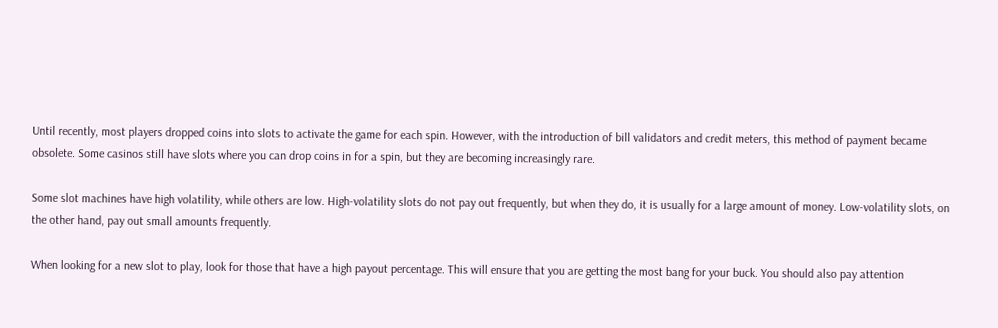Until recently, most players dropped coins into slots to activate the game for each spin. However, with the introduction of bill validators and credit meters, this method of payment became obsolete. Some casinos still have slots where you can drop coins in for a spin, but they are becoming increasingly rare.

Some slot machines have high volatility, while others are low. High-volatility slots do not pay out frequently, but when they do, it is usually for a large amount of money. Low-volatility slots, on the other hand, pay out small amounts frequently.

When looking for a new slot to play, look for those that have a high payout percentage. This will ensure that you are getting the most bang for your buck. You should also pay attention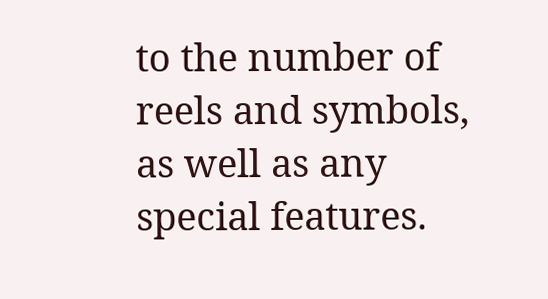to the number of reels and symbols, as well as any special features.